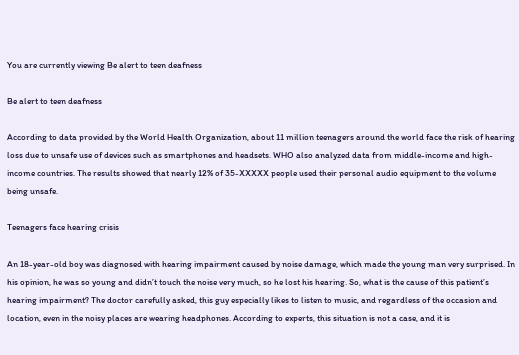You are currently viewing Be alert to teen deafness

Be alert to teen deafness

According to data provided by the World Health Organization, about 11 million teenagers around the world face the risk of hearing loss due to unsafe use of devices such as smartphones and headsets. WHO also analyzed data from middle-income and high-income countries. The results showed that nearly 12% of 35-XXXXX people used their personal audio equipment to the volume being unsafe.

Teenagers face hearing crisis

An 18-year-old boy was diagnosed with hearing impairment caused by noise damage, which made the young man very surprised. In his opinion, he was so young and didn’t touch the noise very much, so he lost his hearing. So, what is the cause of this patient’s hearing impairment? The doctor carefully asked, this guy especially likes to listen to music, and regardless of the occasion and location, even in the noisy places are wearing headphones. According to experts, this situation is not a case, and it is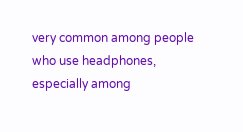very common among people who use headphones, especially among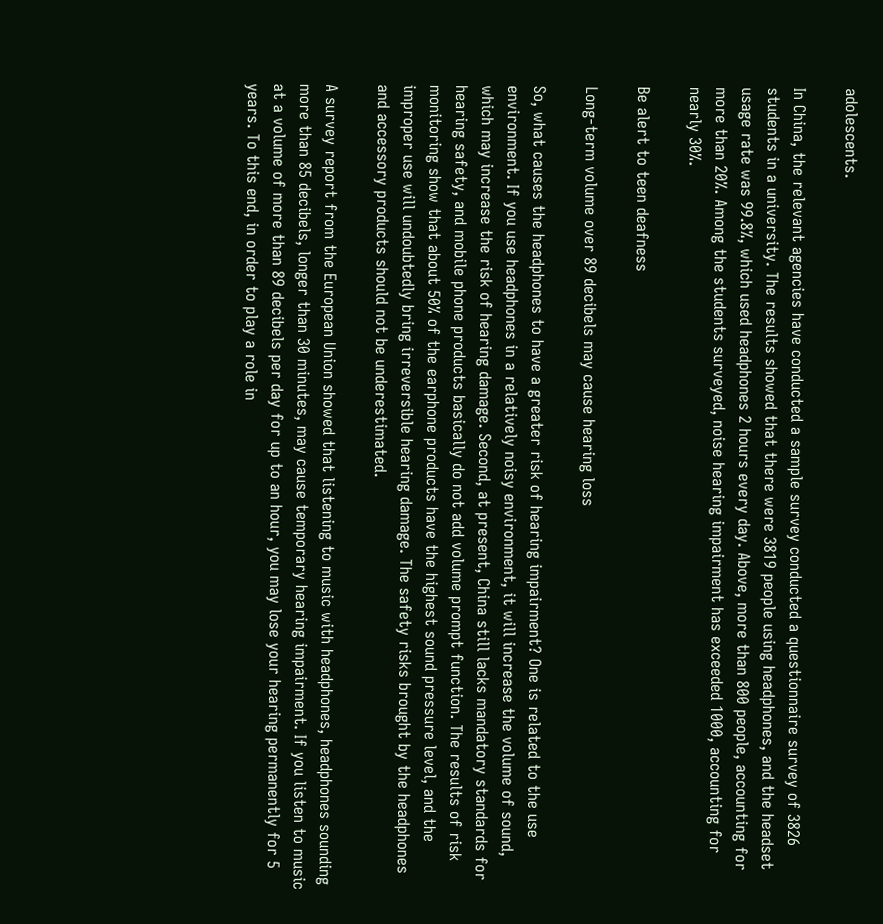adolescents.

In China, the relevant agencies have conducted a sample survey conducted a questionnaire survey of 3826 students in a university. The results showed that there were 3819 people using headphones, and the headset usage rate was 99.8%, which used headphones 2 hours every day. Above, more than 800 people, accounting for more than 20%. Among the students surveyed, noise hearing impairment has exceeded 1000, accounting for nearly 30%.

Be alert to teen deafness

Long-term volume over 89 decibels may cause hearing loss

So, what causes the headphones to have a greater risk of hearing impairment? One is related to the use environment. If you use headphones in a relatively noisy environment, it will increase the volume of sound, which may increase the risk of hearing damage. Second, at present, China still lacks mandatory standards for hearing safety, and mobile phone products basically do not add volume prompt function. The results of risk monitoring show that about 50% of the earphone products have the highest sound pressure level, and the improper use will undoubtedly bring irreversible hearing damage. The safety risks brought by the headphones and accessory products should not be underestimated.

A survey report from the European Union showed that listening to music with headphones, headphones sounding more than 85 decibels, longer than 30 minutes, may cause temporary hearing impairment. If you listen to music at a volume of more than 89 decibels per day for up to an hour, you may lose your hearing permanently for 5 years. To this end, in order to play a role in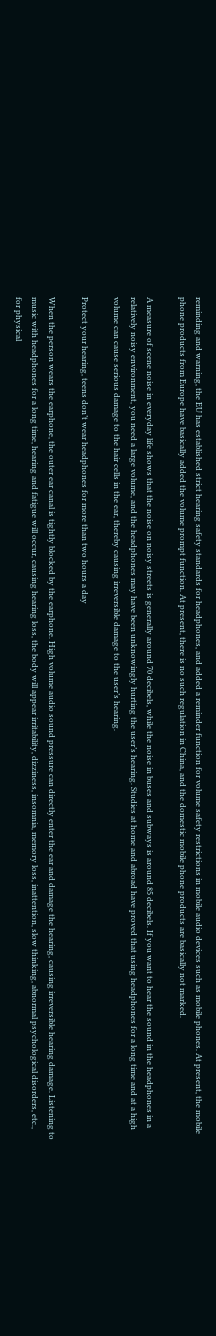reminding and warning, the EU has established strict hearing safety standards for headphones, and added a reminder function for volume safety restrictions in mobile audio devices such as mobile phones. At present, the mobile phone products from Europe have basically added the volume prompt function. At present, there is no such regulation in China, and the domestic mobile phone products are basically not marked.

A measure of scene noise in everyday life shows that the noise on noisy streets is generally around 70 decibels, while the noise in buses and subways is around 85 decibels. If you want to hear the sound in the headphones in a relatively noisy environment, you need a large volume, and the headphones may have been unknowingly hurting the user’s hearing. Studies at home and abroad have proved that using headphones for a long time and at a high volume can cause serious damage to the hair cells in the ear, thereby causing irreversible damage to the user’s hearing.

Protect your hearing, teens don’t wear headphones for more than two hours a day

When the person wears the earphone, the outer ear canal is tightly blocked by the earphone. High volume audio sound pressure can directly enter the ear and damage the hearing, causing irreversible hearing damage. Listening to music with headphones for a long time, hearing and fatigue will occur, causing hearing loss, the body will appear irritability, dizziness, insomnia, memory loss, inattention, slow thinking, abnormal psychological disorders, etc., for physical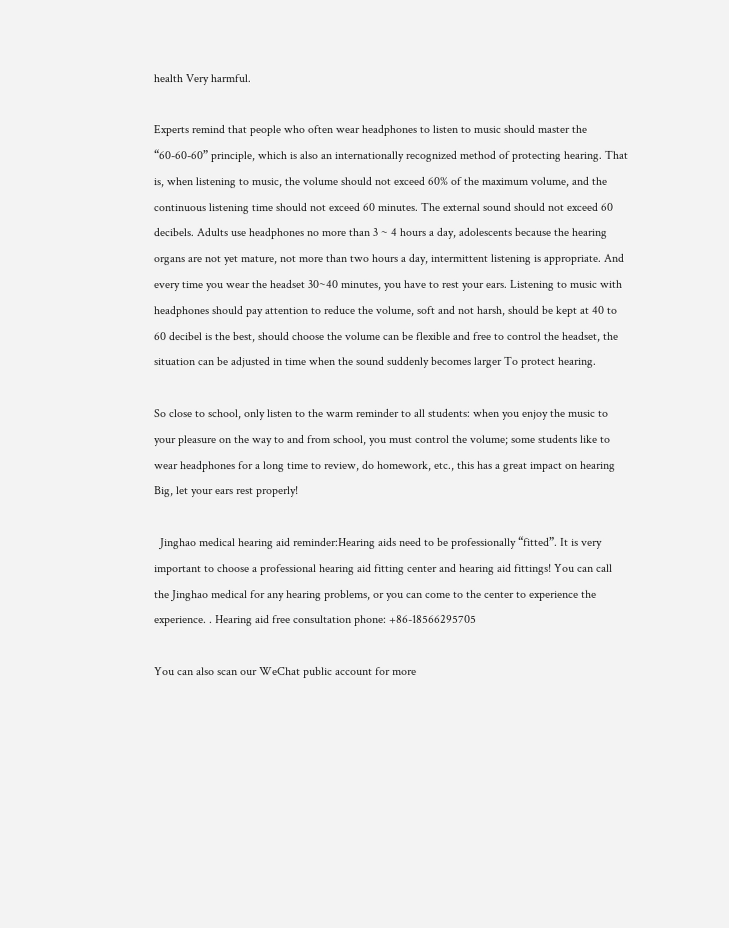health Very harmful.

Experts remind that people who often wear headphones to listen to music should master the “60-60-60” principle, which is also an internationally recognized method of protecting hearing. That is, when listening to music, the volume should not exceed 60% of the maximum volume, and the continuous listening time should not exceed 60 minutes. The external sound should not exceed 60 decibels. Adults use headphones no more than 3 ~ 4 hours a day, adolescents because the hearing organs are not yet mature, not more than two hours a day, intermittent listening is appropriate. And every time you wear the headset 30~40 minutes, you have to rest your ears. Listening to music with headphones should pay attention to reduce the volume, soft and not harsh, should be kept at 40 to 60 decibel is the best, should choose the volume can be flexible and free to control the headset, the situation can be adjusted in time when the sound suddenly becomes larger To protect hearing.

So close to school, only listen to the warm reminder to all students: when you enjoy the music to your pleasure on the way to and from school, you must control the volume; some students like to wear headphones for a long time to review, do homework, etc., this has a great impact on hearing Big, let your ears rest properly!

  Jinghao medical hearing aid reminder:Hearing aids need to be professionally “fitted”. It is very important to choose a professional hearing aid fitting center and hearing aid fittings! You can call the Jinghao medical for any hearing problems, or you can come to the center to experience the experience. . Hearing aid free consultation phone: +86-18566295705

You can also scan our WeChat public account for more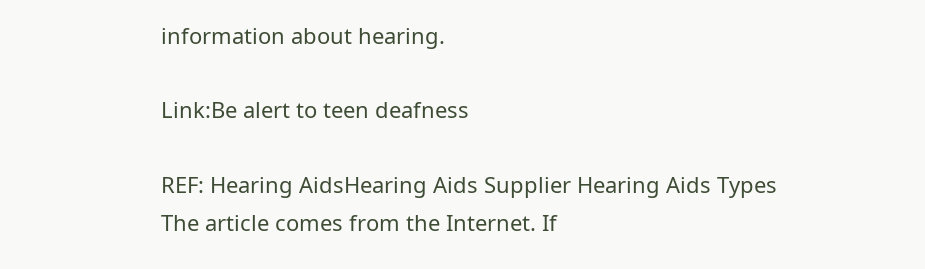information about hearing.

Link:Be alert to teen deafness

REF: Hearing AidsHearing Aids Supplier Hearing Aids Types
The article comes from the Internet. If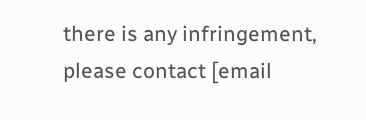there is any infringement, please contact [email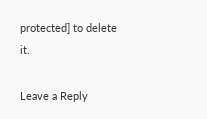protected] to delete it.

Leave a Reply